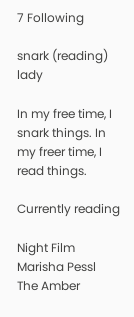7 Following

snark (reading) lady

In my free time, I snark things. In my freer time, I read things.

Currently reading

Night Film
Marisha Pessl
The Amber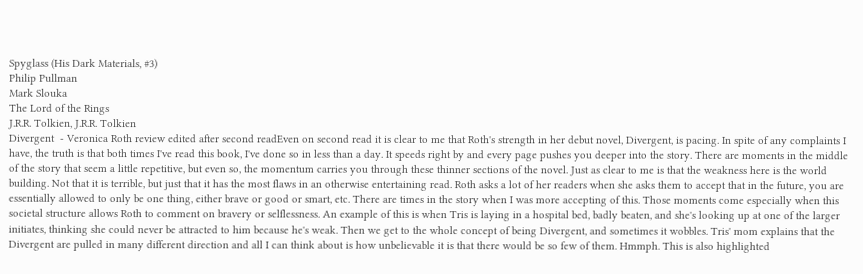Spyglass (His Dark Materials, #3)
Philip Pullman
Mark Slouka
The Lord of the Rings
J.R.R. Tolkien, J.R.R. Tolkien
Divergent  - Veronica Roth review edited after second readEven on second read it is clear to me that Roth's strength in her debut novel, Divergent, is pacing. In spite of any complaints I have, the truth is that both times I've read this book, I've done so in less than a day. It speeds right by and every page pushes you deeper into the story. There are moments in the middle of the story that seem a little repetitive, but even so, the momentum carries you through these thinner sections of the novel. Just as clear to me is that the weakness here is the world building. Not that it is terrible, but just that it has the most flaws in an otherwise entertaining read. Roth asks a lot of her readers when she asks them to accept that in the future, you are essentially allowed to only be one thing, either brave or good or smart, etc. There are times in the story when I was more accepting of this. Those moments come especially when this societal structure allows Roth to comment on bravery or selflessness. An example of this is when Tris is laying in a hospital bed, badly beaten, and she's looking up at one of the larger initiates, thinking she could never be attracted to him because he's weak. Then we get to the whole concept of being Divergent, and sometimes it wobbles. Tris' mom explains that the Divergent are pulled in many different direction and all I can think about is how unbelievable it is that there would be so few of them. Hmmph. This is also highlighted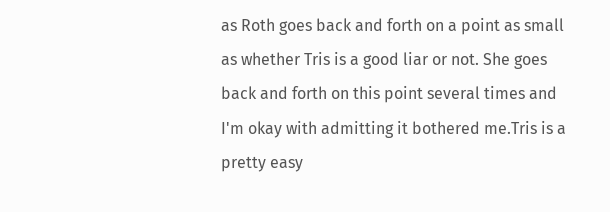as Roth goes back and forth on a point as small as whether Tris is a good liar or not. She goes back and forth on this point several times and I'm okay with admitting it bothered me.Tris is a pretty easy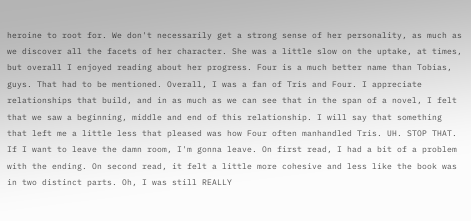heroine to root for. We don't necessarily get a strong sense of her personality, as much as we discover all the facets of her character. She was a little slow on the uptake, at times, but overall I enjoyed reading about her progress. Four is a much better name than Tobias, guys. That had to be mentioned. Overall, I was a fan of Tris and Four. I appreciate relationships that build, and in as much as we can see that in the span of a novel, I felt that we saw a beginning, middle and end of this relationship. I will say that something that left me a little less that pleased was how Four often manhandled Tris. UH. STOP THAT. If I want to leave the damn room, I'm gonna leave. On first read, I had a bit of a problem with the ending. On second read, it felt a little more cohesive and less like the book was in two distinct parts. Oh, I was still REALLY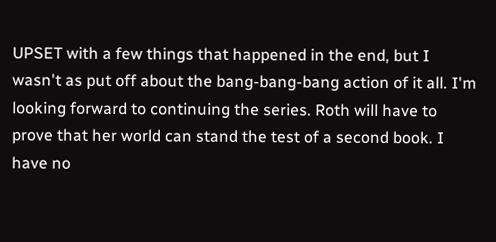UPSET with a few things that happened in the end, but I wasn't as put off about the bang-bang-bang action of it all. I'm looking forward to continuing the series. Roth will have to prove that her world can stand the test of a second book. I have no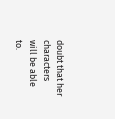doubt that her characters will be able to.